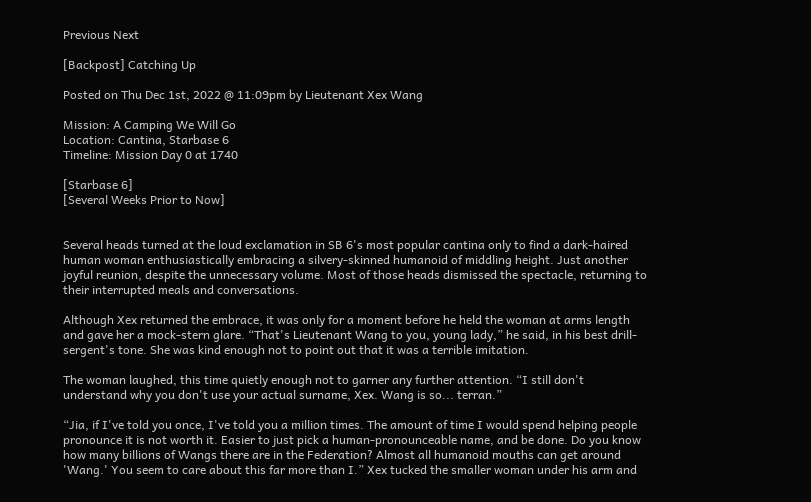Previous Next

[Backpost] Catching Up

Posted on Thu Dec 1st, 2022 @ 11:09pm by Lieutenant Xex Wang

Mission: A Camping We Will Go
Location: Cantina, Starbase 6
Timeline: Mission Day 0 at 1740

[Starbase 6]
[Several Weeks Prior to Now]


Several heads turned at the loud exclamation in SB 6's most popular cantina only to find a dark-haired human woman enthusiastically embracing a silvery-skinned humanoid of middling height. Just another joyful reunion, despite the unnecessary volume. Most of those heads dismissed the spectacle, returning to their interrupted meals and conversations.

Although Xex returned the embrace, it was only for a moment before he held the woman at arms length and gave her a mock-stern glare. “That's Lieutenant Wang to you, young lady,” he said, in his best drill-sergent's tone. She was kind enough not to point out that it was a terrible imitation.

The woman laughed, this time quietly enough not to garner any further attention. “I still don't understand why you don't use your actual surname, Xex. Wang is so... terran.”

“Jia, if I've told you once, I've told you a million times. The amount of time I would spend helping people pronounce it is not worth it. Easier to just pick a human-pronounceable name, and be done. Do you know how many billions of Wangs there are in the Federation? Almost all humanoid mouths can get around 'Wang.' You seem to care about this far more than I.” Xex tucked the smaller woman under his arm and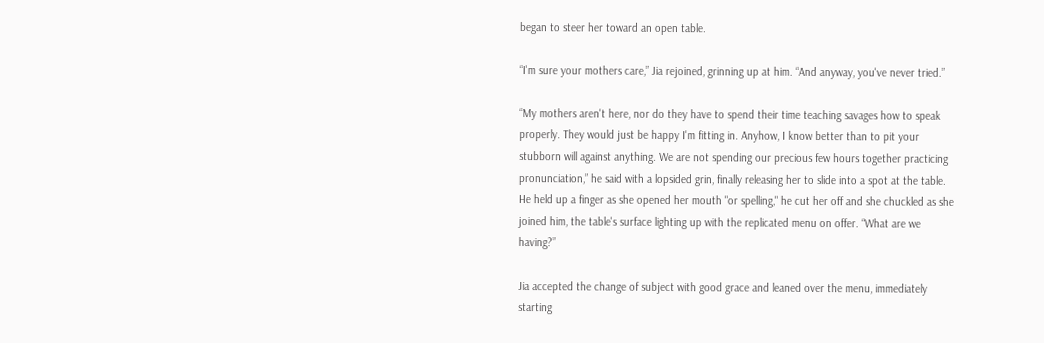began to steer her toward an open table.

“I'm sure your mothers care,” Jia rejoined, grinning up at him. “And anyway, you've never tried.”

“My mothers aren't here, nor do they have to spend their time teaching savages how to speak properly. They would just be happy I'm fitting in. Anyhow, I know better than to pit your stubborn will against anything. We are not spending our precious few hours together practicing pronunciation,” he said with a lopsided grin, finally releasing her to slide into a spot at the table. He held up a finger as she opened her mouth "or spelling," he cut her off and she chuckled as she joined him, the table's surface lighting up with the replicated menu on offer. “What are we having?”

Jia accepted the change of subject with good grace and leaned over the menu, immediately starting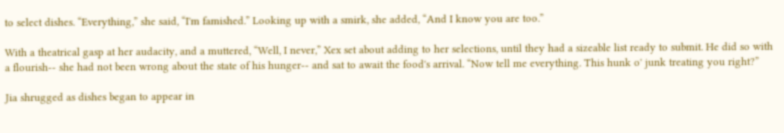to select dishes. “Everything,” she said, “I'm famished.” Looking up with a smirk, she added, “And I know you are too.”

With a theatrical gasp at her audacity, and a muttered, “Well, I never,” Xex set about adding to her selections, until they had a sizeable list ready to submit. He did so with a flourish-- she had not been wrong about the state of his hunger-- and sat to await the food's arrival. “Now tell me everything. This hunk o' junk treating you right?”

Jia shrugged as dishes began to appear in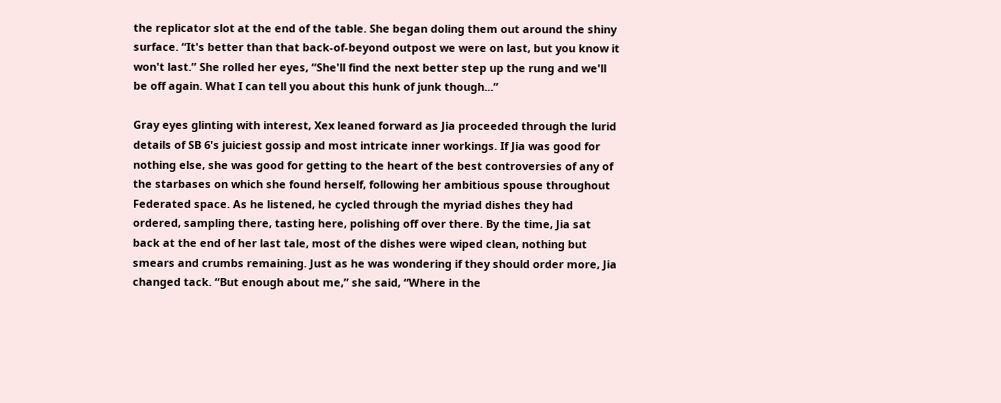the replicator slot at the end of the table. She began doling them out around the shiny surface. “It's better than that back-of-beyond outpost we were on last, but you know it won't last.” She rolled her eyes, “She'll find the next better step up the rung and we'll be off again. What I can tell you about this hunk of junk though...”

Gray eyes glinting with interest, Xex leaned forward as Jia proceeded through the lurid details of SB 6's juiciest gossip and most intricate inner workings. If Jia was good for nothing else, she was good for getting to the heart of the best controversies of any of the starbases on which she found herself, following her ambitious spouse throughout Federated space. As he listened, he cycled through the myriad dishes they had ordered, sampling there, tasting here, polishing off over there. By the time, Jia sat back at the end of her last tale, most of the dishes were wiped clean, nothing but smears and crumbs remaining. Just as he was wondering if they should order more, Jia changed tack. “But enough about me,” she said, “Where in the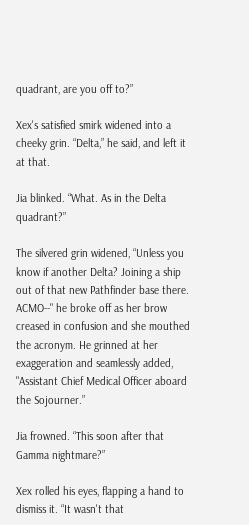quadrant, are you off to?”

Xex's satisfied smirk widened into a cheeky grin. “Delta,” he said, and left it at that.

Jia blinked. “What. As in the Delta quadrant?”

The silvered grin widened, “Unless you know if another Delta? Joining a ship out of that new Pathfinder base there. ACMO--" he broke off as her brow creased in confusion and she mouthed the acronym. He grinned at her exaggeration and seamlessly added, "Assistant Chief Medical Officer aboard the Sojourner.”

Jia frowned. “This soon after that Gamma nightmare?”

Xex rolled his eyes, flapping a hand to dismiss it. “It wasn't that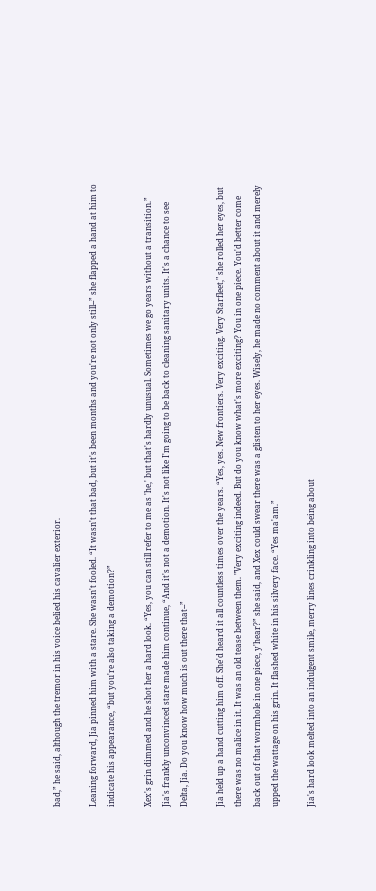bad,” he said, although the tremor in his voice belied his cavalier exterior.

Leaning forward, Jia pinned him with a stare. She wasn't fooled. “It wasn't that bad, but it's been months and you're not only still--” she flapped a hand at him to indicate his appearance, “but you're also taking a demotion?”

Xex's grin dimmed and he shot her a hard look. “Yes, you can still refer to me as 'he,' but that's hardly unusual. Sometimes we go years without a transition.” Jia's frankly unconvinced stare made him continue, “And it's not a demotion. It's not like I'm going to be back to cleaning sanitary units. It's a chance to see Delta, Jia. Do you know how much is out there that--”

Jia held up a hand cutting him off. She'd heard it all countless times over the years. “Yes, yes. New frontiers. Very exciting. Very Starfleet," she rolled her eyes, but there was no malice in it. It was an old tease between them. "Very exciting indeed. But do you know what's more exciting? You in one piece. You'd better come back out of that wormhole in one piece, y'hear?” she said, and Xex could swear there was a glisten to her eyes. Wisely, he made no comment about it and merely upped the wattage on his grin. It flashed white in his silvery face. “Yes ma'am.”

Jia's hard look melted into an indulgent smile, merry lines crinkling into being about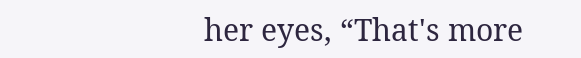her eyes, “That's more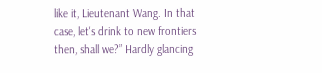like it, Lieutenant Wang. In that case, let's drink to new frontiers then, shall we?” Hardly glancing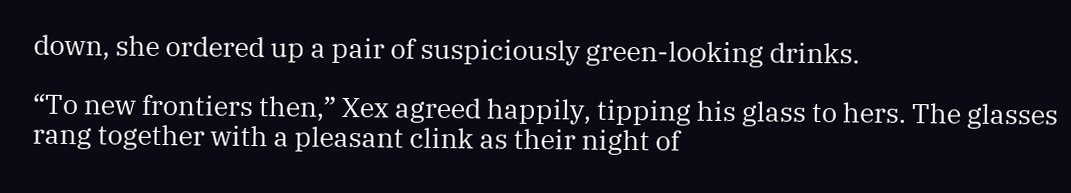down, she ordered up a pair of suspiciously green-looking drinks.

“To new frontiers then,” Xex agreed happily, tipping his glass to hers. The glasses rang together with a pleasant clink as their night of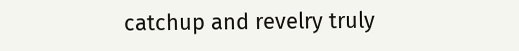catchup and revelry truly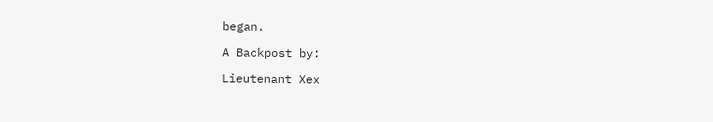began.

A Backpost by:

Lieutenant Xex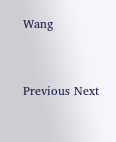Wang


Previous Next